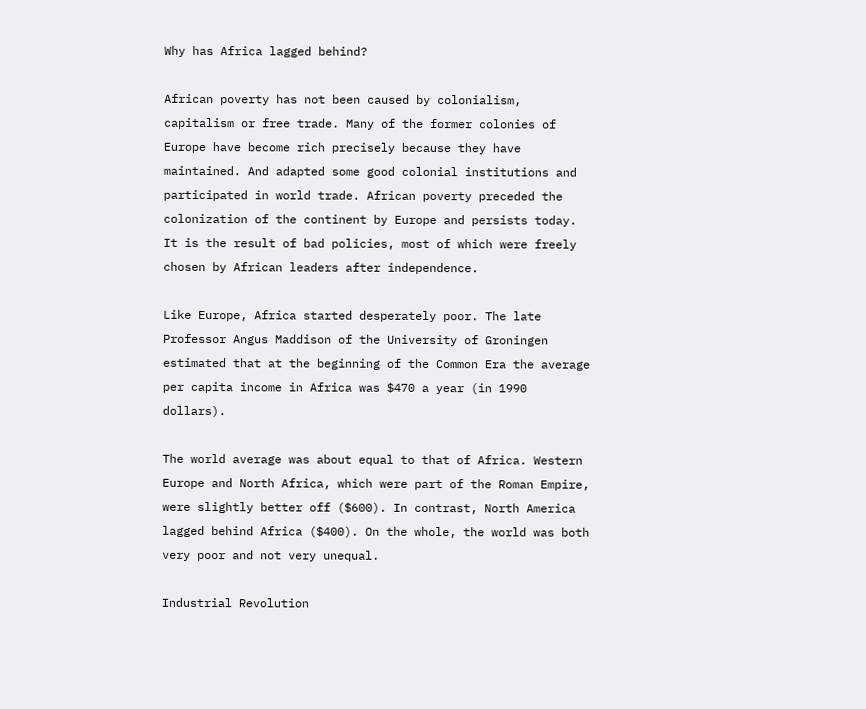Why has Africa lagged behind?

African poverty has not been caused by colonialism, capitalism or free trade. Many of the former colonies of Europe have become rich precisely because they have maintained. And adapted some good colonial institutions and participated in world trade. African poverty preceded the colonization of the continent by Europe and persists today. It is the result of bad policies, most of which were freely chosen by African leaders after independence.

Like Europe, Africa started desperately poor. The late Professor Angus Maddison of the University of Groningen estimated that at the beginning of the Common Era the average per capita income in Africa was $470 a year (in 1990 dollars).

The world average was about equal to that of Africa. Western Europe and North Africa, which were part of the Roman Empire, were slightly better off ($600). In contrast, North America lagged behind Africa ($400). On the whole, the world was both very poor and not very unequal.

Industrial Revolution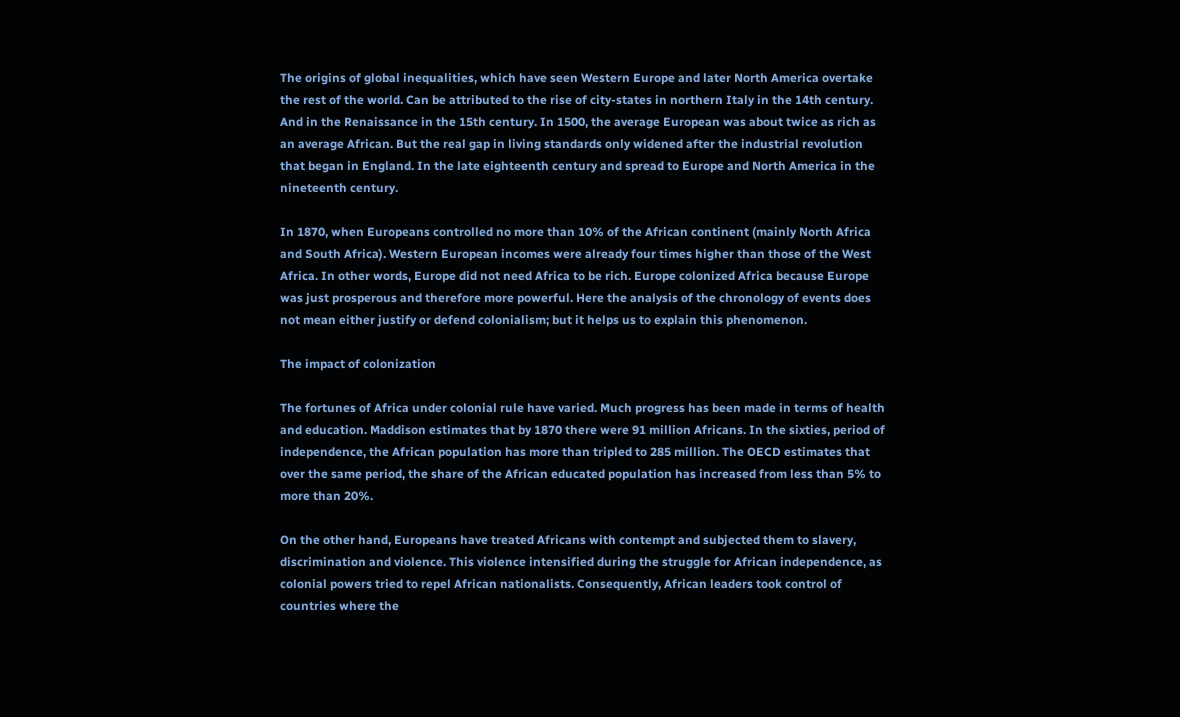The origins of global inequalities, which have seen Western Europe and later North America overtake the rest of the world. Can be attributed to the rise of city-states in northern Italy in the 14th century. And in the Renaissance in the 15th century. In 1500, the average European was about twice as rich as an average African. But the real gap in living standards only widened after the industrial revolution that began in England. In the late eighteenth century and spread to Europe and North America in the nineteenth century.

In 1870, when Europeans controlled no more than 10% of the African continent (mainly North Africa and South Africa). Western European incomes were already four times higher than those of the West Africa. In other words, Europe did not need Africa to be rich. Europe colonized Africa because Europe was just prosperous and therefore more powerful. Here the analysis of the chronology of events does not mean either justify or defend colonialism; but it helps us to explain this phenomenon.

The impact of colonization

The fortunes of Africa under colonial rule have varied. Much progress has been made in terms of health and education. Maddison estimates that by 1870 there were 91 million Africans. In the sixties, period of independence, the African population has more than tripled to 285 million. The OECD estimates that over the same period, the share of the African educated population has increased from less than 5% to more than 20%.

On the other hand, Europeans have treated Africans with contempt and subjected them to slavery, discrimination and violence. This violence intensified during the struggle for African independence, as colonial powers tried to repel African nationalists. Consequently, African leaders took control of countries where the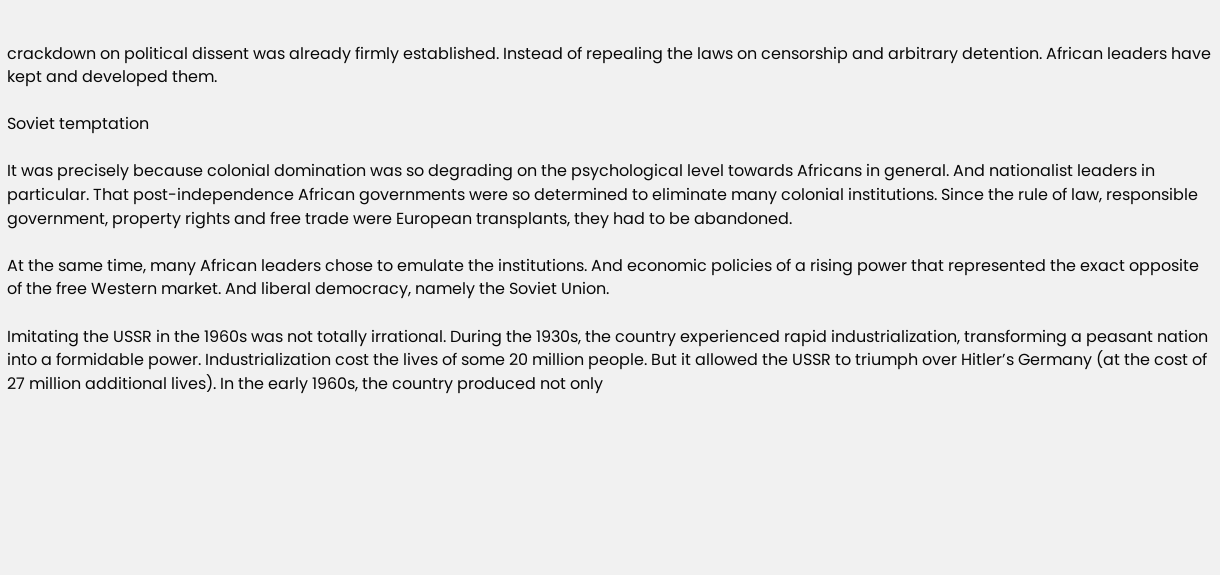crackdown on political dissent was already firmly established. Instead of repealing the laws on censorship and arbitrary detention. African leaders have kept and developed them.

Soviet temptation

It was precisely because colonial domination was so degrading on the psychological level towards Africans in general. And nationalist leaders in particular. That post-independence African governments were so determined to eliminate many colonial institutions. Since the rule of law, responsible government, property rights and free trade were European transplants, they had to be abandoned.

At the same time, many African leaders chose to emulate the institutions. And economic policies of a rising power that represented the exact opposite of the free Western market. And liberal democracy, namely the Soviet Union.

Imitating the USSR in the 1960s was not totally irrational. During the 1930s, the country experienced rapid industrialization, transforming a peasant nation into a formidable power. Industrialization cost the lives of some 20 million people. But it allowed the USSR to triumph over Hitler’s Germany (at the cost of 27 million additional lives). In the early 1960s, the country produced not only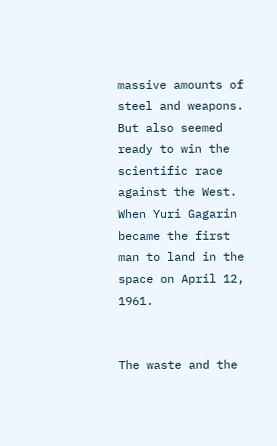massive amounts of steel and weapons. But also seemed ready to win the scientific race against the West. When Yuri Gagarin became the first man to land in the space on April 12, 1961.


The waste and the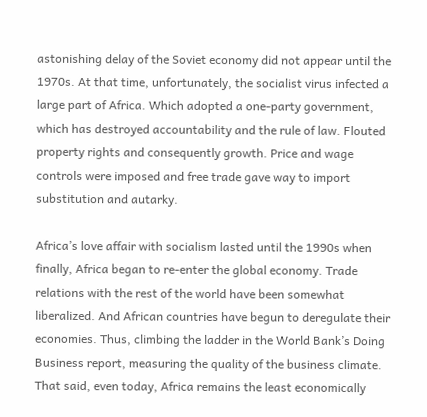astonishing delay of the Soviet economy did not appear until the 1970s. At that time, unfortunately, the socialist virus infected a large part of Africa. Which adopted a one-party government, which has destroyed accountability and the rule of law. Flouted property rights and consequently growth. Price and wage controls were imposed and free trade gave way to import substitution and autarky.

Africa’s love affair with socialism lasted until the 1990s when finally, Africa began to re-enter the global economy. Trade relations with the rest of the world have been somewhat liberalized. And African countries have begun to deregulate their economies. Thus, climbing the ladder in the World Bank’s Doing Business report, measuring the quality of the business climate. That said, even today, Africa remains the least economically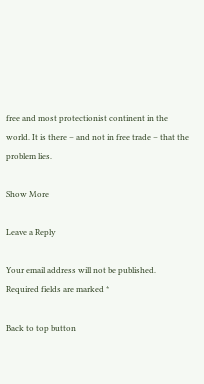free and most protectionist continent in the world. It is there – and not in free trade – that the problem lies.

Show More

Leave a Reply

Your email address will not be published. Required fields are marked *

Back to top button